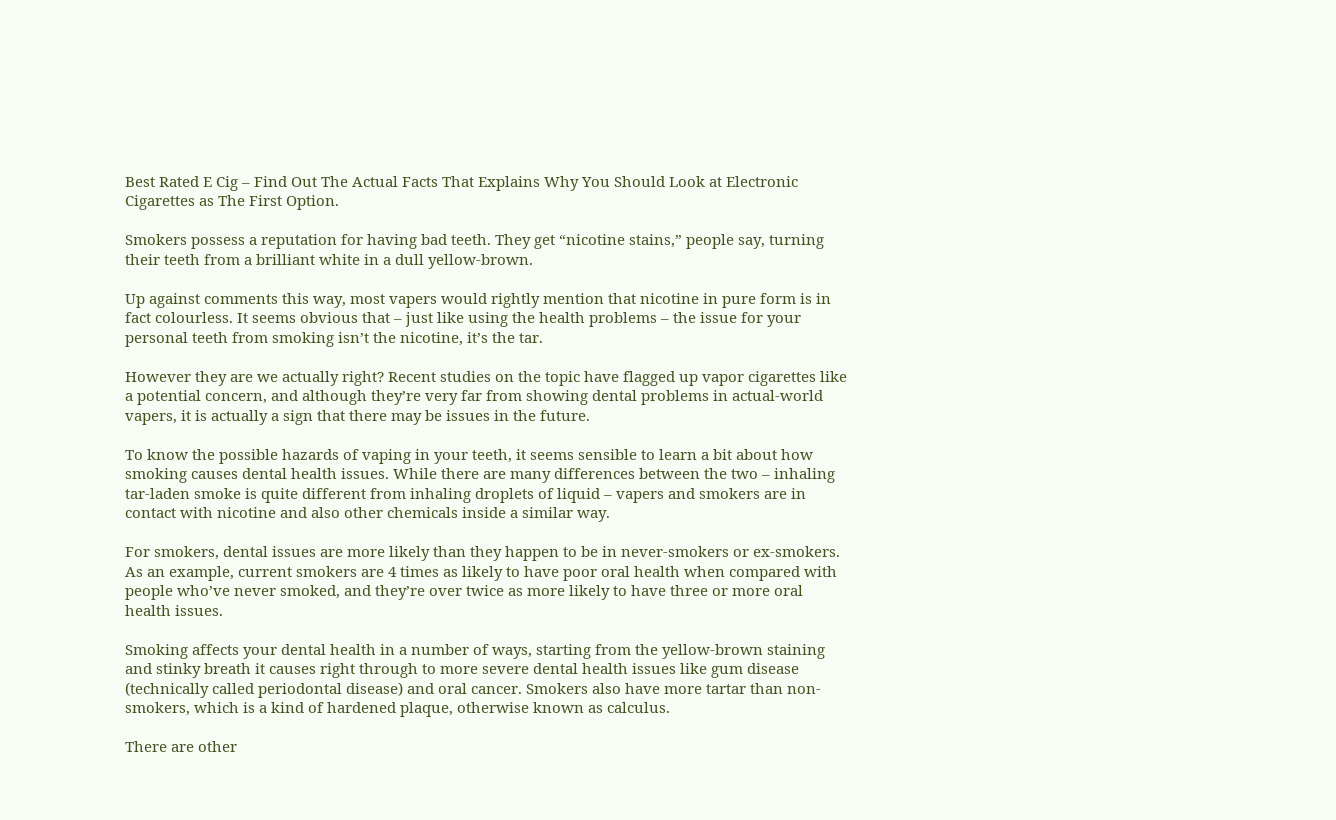Best Rated E Cig – Find Out The Actual Facts That Explains Why You Should Look at Electronic Cigarettes as The First Option.

Smokers possess a reputation for having bad teeth. They get “nicotine stains,” people say, turning their teeth from a brilliant white in a dull yellow-brown.

Up against comments this way, most vapers would rightly mention that nicotine in pure form is in fact colourless. It seems obvious that – just like using the health problems – the issue for your personal teeth from smoking isn’t the nicotine, it’s the tar.

However they are we actually right? Recent studies on the topic have flagged up vapor cigarettes like a potential concern, and although they’re very far from showing dental problems in actual-world vapers, it is actually a sign that there may be issues in the future.

To know the possible hazards of vaping in your teeth, it seems sensible to learn a bit about how smoking causes dental health issues. While there are many differences between the two – inhaling tar-laden smoke is quite different from inhaling droplets of liquid – vapers and smokers are in contact with nicotine and also other chemicals inside a similar way.

For smokers, dental issues are more likely than they happen to be in never-smokers or ex-smokers. As an example, current smokers are 4 times as likely to have poor oral health when compared with people who’ve never smoked, and they’re over twice as more likely to have three or more oral health issues.

Smoking affects your dental health in a number of ways, starting from the yellow-brown staining and stinky breath it causes right through to more severe dental health issues like gum disease (technically called periodontal disease) and oral cancer. Smokers also have more tartar than non-smokers, which is a kind of hardened plaque, otherwise known as calculus.

There are other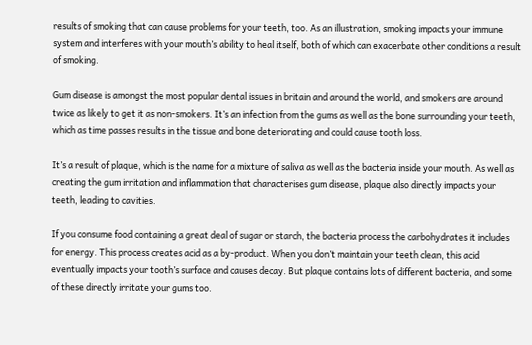results of smoking that can cause problems for your teeth, too. As an illustration, smoking impacts your immune system and interferes with your mouth’s ability to heal itself, both of which can exacerbate other conditions a result of smoking.

Gum disease is amongst the most popular dental issues in britain and around the world, and smokers are around twice as likely to get it as non-smokers. It’s an infection from the gums as well as the bone surrounding your teeth, which as time passes results in the tissue and bone deteriorating and could cause tooth loss.

It’s a result of plaque, which is the name for a mixture of saliva as well as the bacteria inside your mouth. As well as creating the gum irritation and inflammation that characterises gum disease, plaque also directly impacts your teeth, leading to cavities.

If you consume food containing a great deal of sugar or starch, the bacteria process the carbohydrates it includes for energy. This process creates acid as a by-product. When you don’t maintain your teeth clean, this acid eventually impacts your tooth’s surface and causes decay. But plaque contains lots of different bacteria, and some of these directly irritate your gums too.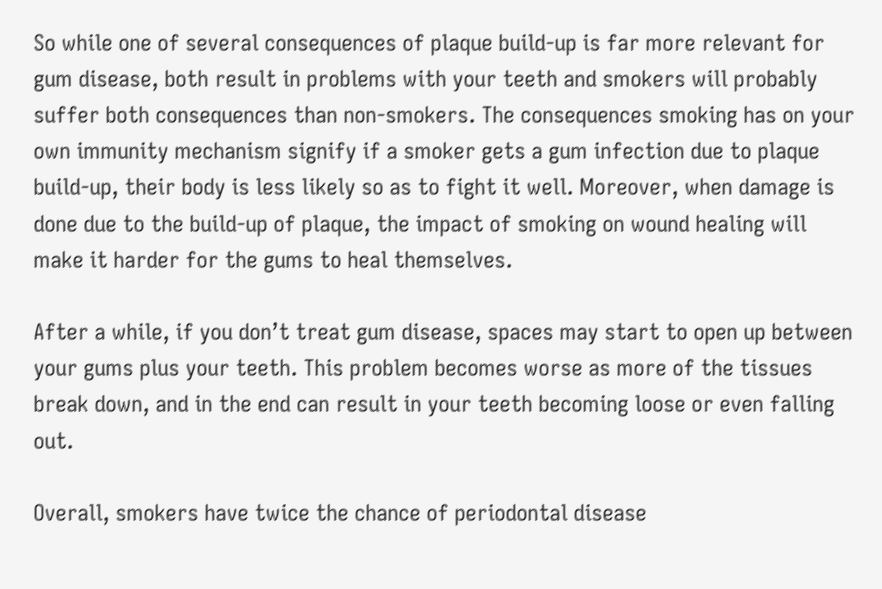So while one of several consequences of plaque build-up is far more relevant for gum disease, both result in problems with your teeth and smokers will probably suffer both consequences than non-smokers. The consequences smoking has on your own immunity mechanism signify if a smoker gets a gum infection due to plaque build-up, their body is less likely so as to fight it well. Moreover, when damage is done due to the build-up of plaque, the impact of smoking on wound healing will make it harder for the gums to heal themselves.

After a while, if you don’t treat gum disease, spaces may start to open up between your gums plus your teeth. This problem becomes worse as more of the tissues break down, and in the end can result in your teeth becoming loose or even falling out.

Overall, smokers have twice the chance of periodontal disease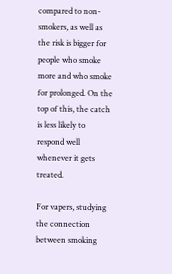compared to non-smokers, as well as the risk is bigger for people who smoke more and who smoke for prolonged. On the top of this, the catch is less likely to respond well whenever it gets treated.

For vapers, studying the connection between smoking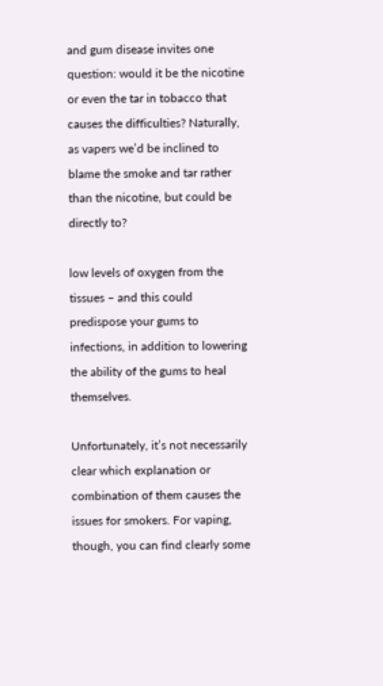and gum disease invites one question: would it be the nicotine or even the tar in tobacco that causes the difficulties? Naturally, as vapers we’d be inclined to blame the smoke and tar rather than the nicotine, but could be directly to?

low levels of oxygen from the tissues – and this could predispose your gums to infections, in addition to lowering the ability of the gums to heal themselves.

Unfortunately, it’s not necessarily clear which explanation or combination of them causes the issues for smokers. For vaping, though, you can find clearly some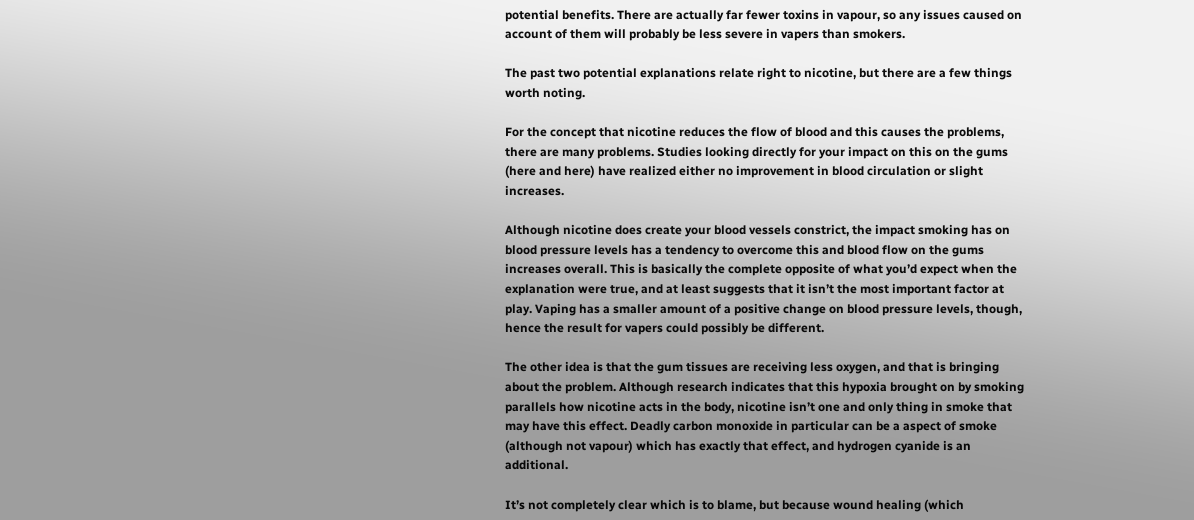potential benefits. There are actually far fewer toxins in vapour, so any issues caused on account of them will probably be less severe in vapers than smokers.

The past two potential explanations relate right to nicotine, but there are a few things worth noting.

For the concept that nicotine reduces the flow of blood and this causes the problems, there are many problems. Studies looking directly for your impact on this on the gums (here and here) have realized either no improvement in blood circulation or slight increases.

Although nicotine does create your blood vessels constrict, the impact smoking has on blood pressure levels has a tendency to overcome this and blood flow on the gums increases overall. This is basically the complete opposite of what you’d expect when the explanation were true, and at least suggests that it isn’t the most important factor at play. Vaping has a smaller amount of a positive change on blood pressure levels, though, hence the result for vapers could possibly be different.

The other idea is that the gum tissues are receiving less oxygen, and that is bringing about the problem. Although research indicates that this hypoxia brought on by smoking parallels how nicotine acts in the body, nicotine isn’t one and only thing in smoke that may have this effect. Deadly carbon monoxide in particular can be a aspect of smoke (although not vapour) which has exactly that effect, and hydrogen cyanide is an additional.

It’s not completely clear which is to blame, but because wound healing (which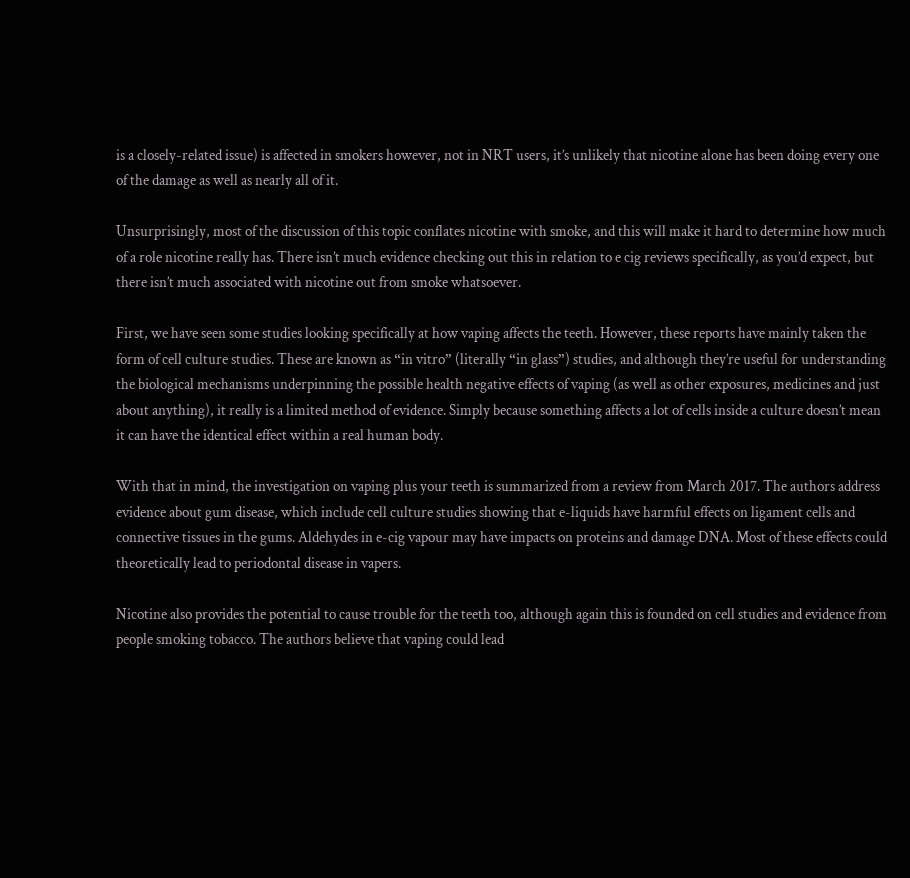is a closely-related issue) is affected in smokers however, not in NRT users, it’s unlikely that nicotine alone has been doing every one of the damage as well as nearly all of it.

Unsurprisingly, most of the discussion of this topic conflates nicotine with smoke, and this will make it hard to determine how much of a role nicotine really has. There isn’t much evidence checking out this in relation to e cig reviews specifically, as you’d expect, but there isn’t much associated with nicotine out from smoke whatsoever.

First, we have seen some studies looking specifically at how vaping affects the teeth. However, these reports have mainly taken the form of cell culture studies. These are known as “in vitro” (literally “in glass”) studies, and although they’re useful for understanding the biological mechanisms underpinning the possible health negative effects of vaping (as well as other exposures, medicines and just about anything), it really is a limited method of evidence. Simply because something affects a lot of cells inside a culture doesn’t mean it can have the identical effect within a real human body.

With that in mind, the investigation on vaping plus your teeth is summarized from a review from March 2017. The authors address evidence about gum disease, which include cell culture studies showing that e-liquids have harmful effects on ligament cells and connective tissues in the gums. Aldehydes in e-cig vapour may have impacts on proteins and damage DNA. Most of these effects could theoretically lead to periodontal disease in vapers.

Nicotine also provides the potential to cause trouble for the teeth too, although again this is founded on cell studies and evidence from people smoking tobacco. The authors believe that vaping could lead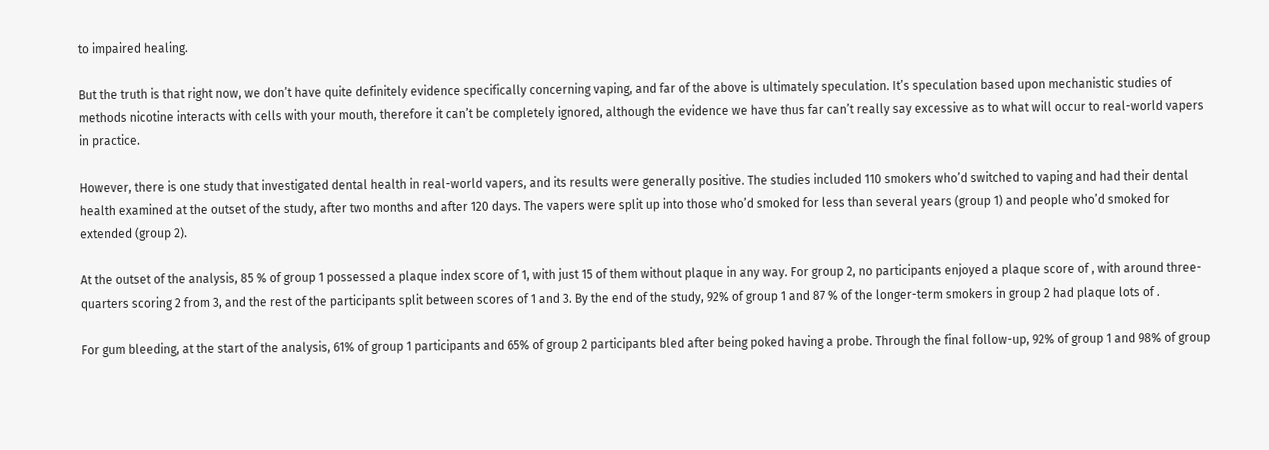to impaired healing.

But the truth is that right now, we don’t have quite definitely evidence specifically concerning vaping, and far of the above is ultimately speculation. It’s speculation based upon mechanistic studies of methods nicotine interacts with cells with your mouth, therefore it can’t be completely ignored, although the evidence we have thus far can’t really say excessive as to what will occur to real-world vapers in practice.

However, there is one study that investigated dental health in real-world vapers, and its results were generally positive. The studies included 110 smokers who’d switched to vaping and had their dental health examined at the outset of the study, after two months and after 120 days. The vapers were split up into those who’d smoked for less than several years (group 1) and people who’d smoked for extended (group 2).

At the outset of the analysis, 85 % of group 1 possessed a plaque index score of 1, with just 15 of them without plaque in any way. For group 2, no participants enjoyed a plaque score of , with around three-quarters scoring 2 from 3, and the rest of the participants split between scores of 1 and 3. By the end of the study, 92% of group 1 and 87 % of the longer-term smokers in group 2 had plaque lots of .

For gum bleeding, at the start of the analysis, 61% of group 1 participants and 65% of group 2 participants bled after being poked having a probe. Through the final follow-up, 92% of group 1 and 98% of group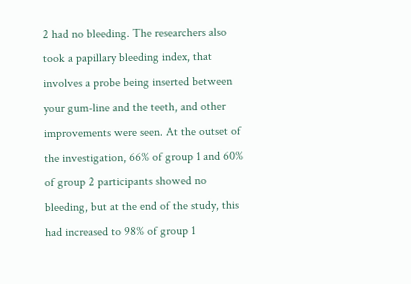2 had no bleeding. The researchers also took a papillary bleeding index, that involves a probe being inserted between your gum-line and the teeth, and other improvements were seen. At the outset of the investigation, 66% of group 1 and 60% of group 2 participants showed no bleeding, but at the end of the study, this had increased to 98% of group 1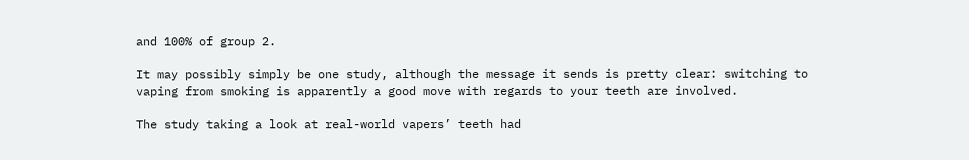and 100% of group 2.

It may possibly simply be one study, although the message it sends is pretty clear: switching to vaping from smoking is apparently a good move with regards to your teeth are involved.

The study taking a look at real-world vapers’ teeth had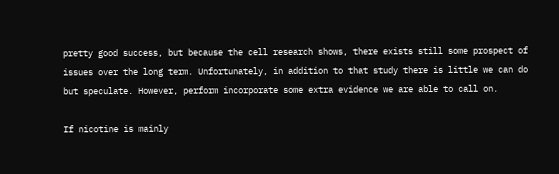pretty good success, but because the cell research shows, there exists still some prospect of issues over the long term. Unfortunately, in addition to that study there is little we can do but speculate. However, perform incorporate some extra evidence we are able to call on.

If nicotine is mainly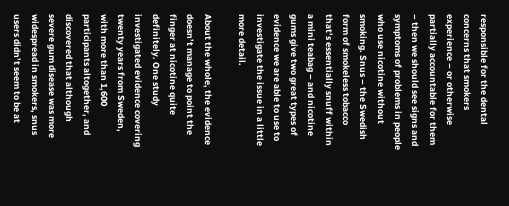responsible for the dental concerns that smokers experience – or otherwise partially accountable for them – then we should see signs and symptoms of problems in people who use nicotine without smoking. Snus – the Swedish form of smokeless tobacco that’s essentially snuff within a mini teabag – and nicotine gums give two great types of evidence we are able to use to investigate the issue in a little more detail.

About the whole, the evidence doesn’t manage to point the finger at nicotine quite definitely. One study investigated evidence covering twenty years from Sweden, with more than 1,600 participants altogether, and discovered that although severe gum disease was more widespread in smokers, snus users didn’t seem to be at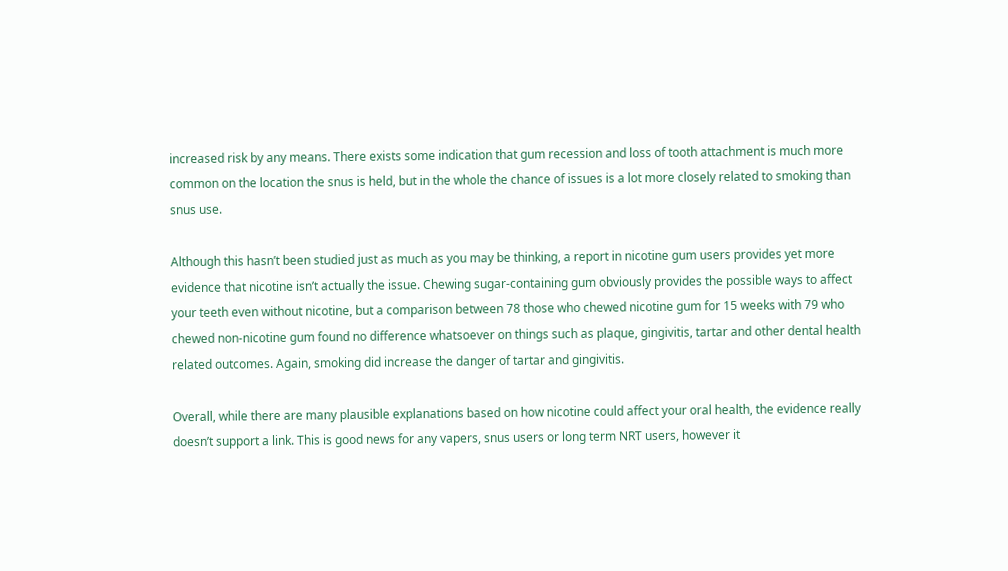increased risk by any means. There exists some indication that gum recession and loss of tooth attachment is much more common on the location the snus is held, but in the whole the chance of issues is a lot more closely related to smoking than snus use.

Although this hasn’t been studied just as much as you may be thinking, a report in nicotine gum users provides yet more evidence that nicotine isn’t actually the issue. Chewing sugar-containing gum obviously provides the possible ways to affect your teeth even without nicotine, but a comparison between 78 those who chewed nicotine gum for 15 weeks with 79 who chewed non-nicotine gum found no difference whatsoever on things such as plaque, gingivitis, tartar and other dental health related outcomes. Again, smoking did increase the danger of tartar and gingivitis.

Overall, while there are many plausible explanations based on how nicotine could affect your oral health, the evidence really doesn’t support a link. This is good news for any vapers, snus users or long term NRT users, however it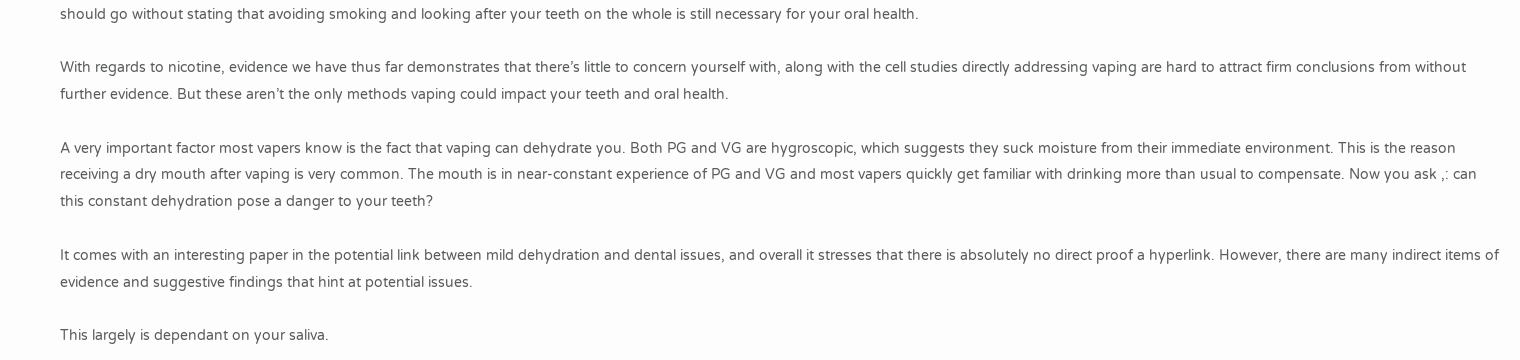should go without stating that avoiding smoking and looking after your teeth on the whole is still necessary for your oral health.

With regards to nicotine, evidence we have thus far demonstrates that there’s little to concern yourself with, along with the cell studies directly addressing vaping are hard to attract firm conclusions from without further evidence. But these aren’t the only methods vaping could impact your teeth and oral health.

A very important factor most vapers know is the fact that vaping can dehydrate you. Both PG and VG are hygroscopic, which suggests they suck moisture from their immediate environment. This is the reason receiving a dry mouth after vaping is very common. The mouth is in near-constant experience of PG and VG and most vapers quickly get familiar with drinking more than usual to compensate. Now you ask ,: can this constant dehydration pose a danger to your teeth?

It comes with an interesting paper in the potential link between mild dehydration and dental issues, and overall it stresses that there is absolutely no direct proof a hyperlink. However, there are many indirect items of evidence and suggestive findings that hint at potential issues.

This largely is dependant on your saliva.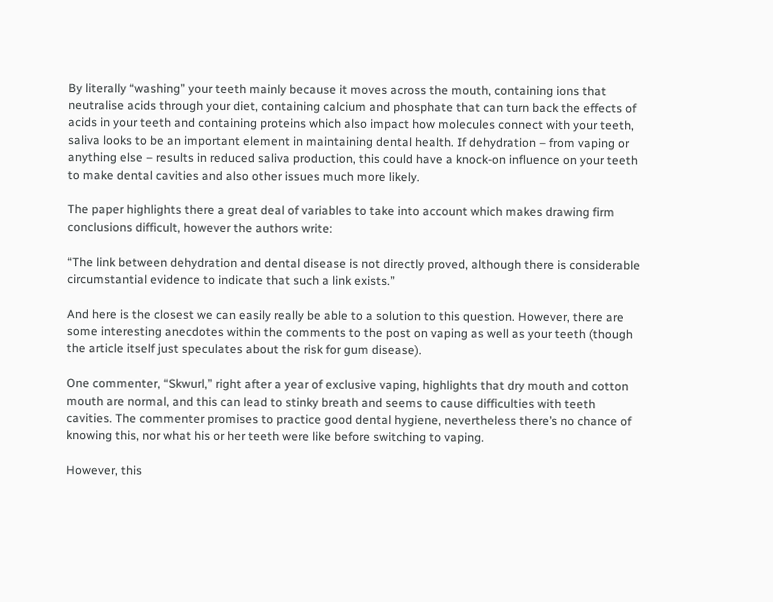By literally “washing” your teeth mainly because it moves across the mouth, containing ions that neutralise acids through your diet, containing calcium and phosphate that can turn back the effects of acids in your teeth and containing proteins which also impact how molecules connect with your teeth, saliva looks to be an important element in maintaining dental health. If dehydration – from vaping or anything else – results in reduced saliva production, this could have a knock-on influence on your teeth to make dental cavities and also other issues much more likely.

The paper highlights there a great deal of variables to take into account which makes drawing firm conclusions difficult, however the authors write:

“The link between dehydration and dental disease is not directly proved, although there is considerable circumstantial evidence to indicate that such a link exists.”

And here is the closest we can easily really be able to a solution to this question. However, there are some interesting anecdotes within the comments to the post on vaping as well as your teeth (though the article itself just speculates about the risk for gum disease).

One commenter, “Skwurl,” right after a year of exclusive vaping, highlights that dry mouth and cotton mouth are normal, and this can lead to stinky breath and seems to cause difficulties with teeth cavities. The commenter promises to practice good dental hygiene, nevertheless there’s no chance of knowing this, nor what his or her teeth were like before switching to vaping.

However, this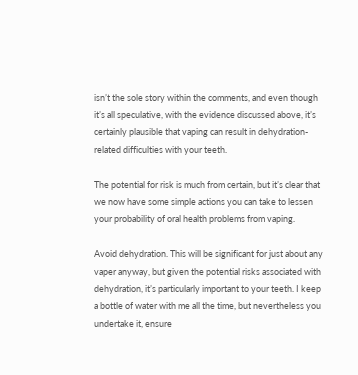isn’t the sole story within the comments, and even though it’s all speculative, with the evidence discussed above, it’s certainly plausible that vaping can result in dehydration-related difficulties with your teeth.

The potential for risk is much from certain, but it’s clear that we now have some simple actions you can take to lessen your probability of oral health problems from vaping.

Avoid dehydration. This will be significant for just about any vaper anyway, but given the potential risks associated with dehydration, it’s particularly important to your teeth. I keep a bottle of water with me all the time, but nevertheless you undertake it, ensure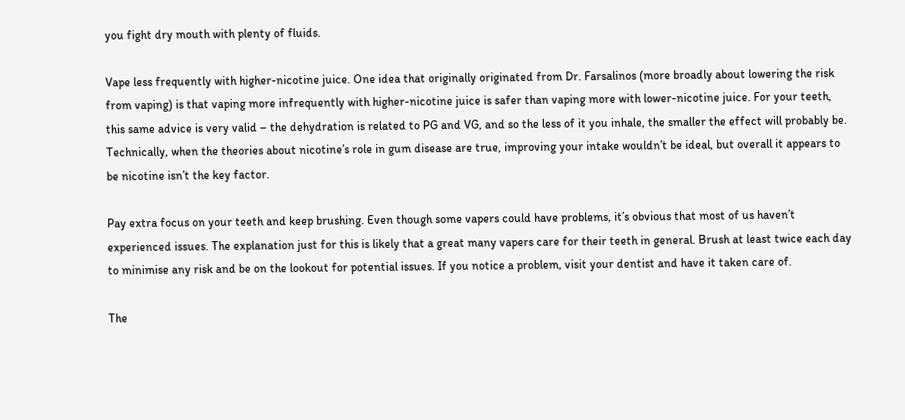you fight dry mouth with plenty of fluids.

Vape less frequently with higher-nicotine juice. One idea that originally originated from Dr. Farsalinos (more broadly about lowering the risk from vaping) is that vaping more infrequently with higher-nicotine juice is safer than vaping more with lower-nicotine juice. For your teeth, this same advice is very valid – the dehydration is related to PG and VG, and so the less of it you inhale, the smaller the effect will probably be. Technically, when the theories about nicotine’s role in gum disease are true, improving your intake wouldn’t be ideal, but overall it appears to be nicotine isn’t the key factor.

Pay extra focus on your teeth and keep brushing. Even though some vapers could have problems, it’s obvious that most of us haven’t experienced issues. The explanation just for this is likely that a great many vapers care for their teeth in general. Brush at least twice each day to minimise any risk and be on the lookout for potential issues. If you notice a problem, visit your dentist and have it taken care of.

The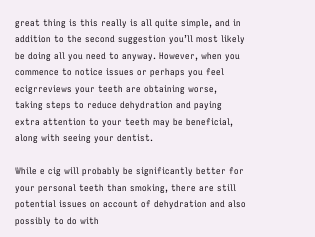great thing is this really is all quite simple, and in addition to the second suggestion you’ll most likely be doing all you need to anyway. However, when you commence to notice issues or perhaps you feel ecigrreviews your teeth are obtaining worse, taking steps to reduce dehydration and paying extra attention to your teeth may be beneficial, along with seeing your dentist.

While e cig will probably be significantly better for your personal teeth than smoking, there are still potential issues on account of dehydration and also possibly to do with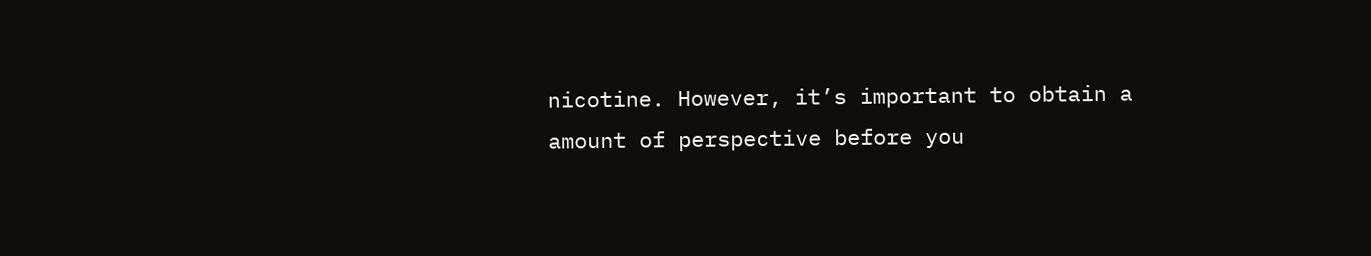nicotine. However, it’s important to obtain a amount of perspective before you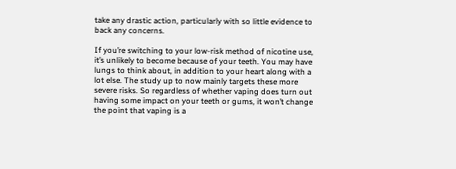take any drastic action, particularly with so little evidence to back any concerns.

If you’re switching to your low-risk method of nicotine use, it’s unlikely to become because of your teeth. You may have lungs to think about, in addition to your heart along with a lot else. The study up to now mainly targets these more severe risks. So regardless of whether vaping does turn out having some impact on your teeth or gums, it won’t change the point that vaping is a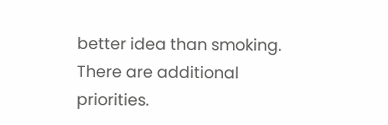better idea than smoking. There are additional priorities.